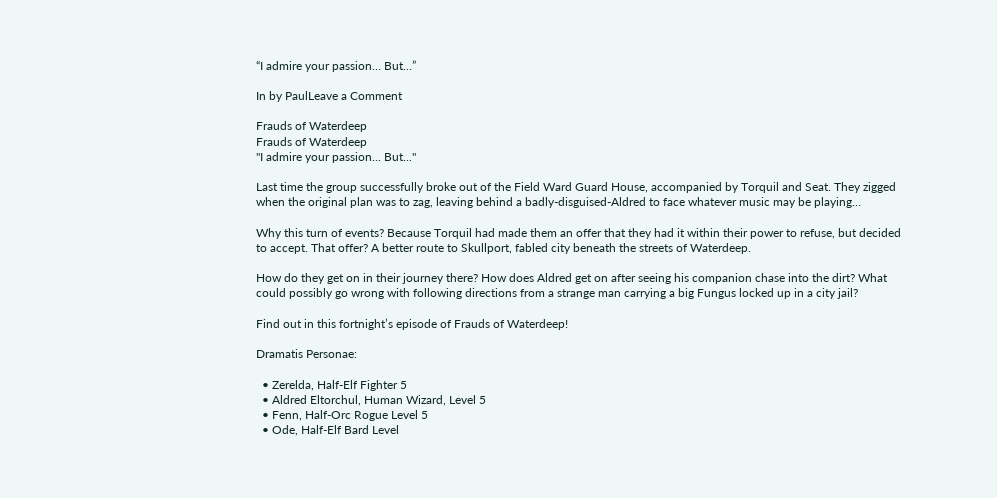“I admire your passion… But…”

In by PaulLeave a Comment

Frauds of Waterdeep
Frauds of Waterdeep
"I admire your passion... But..."

Last time the group successfully broke out of the Field Ward Guard House, accompanied by Torquil and Seat. They zigged when the original plan was to zag, leaving behind a badly-disguised-Aldred to face whatever music may be playing…

Why this turn of events? Because Torquil had made them an offer that they had it within their power to refuse, but decided to accept. That offer? A better route to Skullport, fabled city beneath the streets of Waterdeep.

How do they get on in their journey there? How does Aldred get on after seeing his companion chase into the dirt? What could possibly go wrong with following directions from a strange man carrying a big Fungus locked up in a city jail?

Find out in this fortnight’s episode of Frauds of Waterdeep!

Dramatis Personae:

  • Zerelda, Half-Elf Fighter 5
  • Aldred Eltorchul, Human Wizard, Level 5
  • Fenn, Half-Orc Rogue Level 5
  • Ode, Half-Elf Bard Level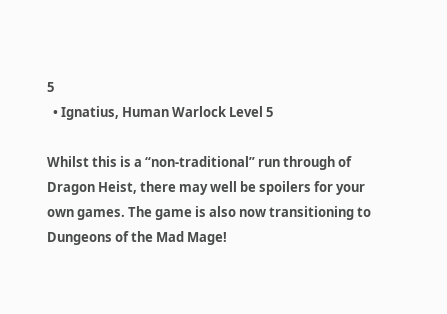5
  • Ignatius, Human Warlock Level 5

Whilst this is a “non-traditional” run through of Dragon Heist, there may well be spoilers for your own games. The game is also now transitioning to Dungeons of the Mad Mage!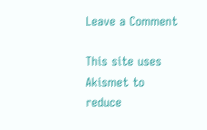Leave a Comment

This site uses Akismet to reduce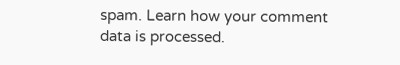spam. Learn how your comment data is processed.